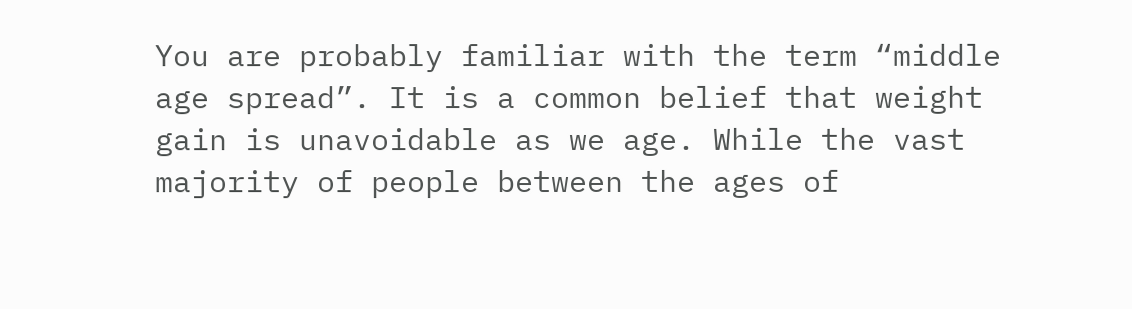You are probably familiar with the term “middle age spread”. It is a common belief that weight gain is unavoidable as we age. While the vast majority of people between the ages of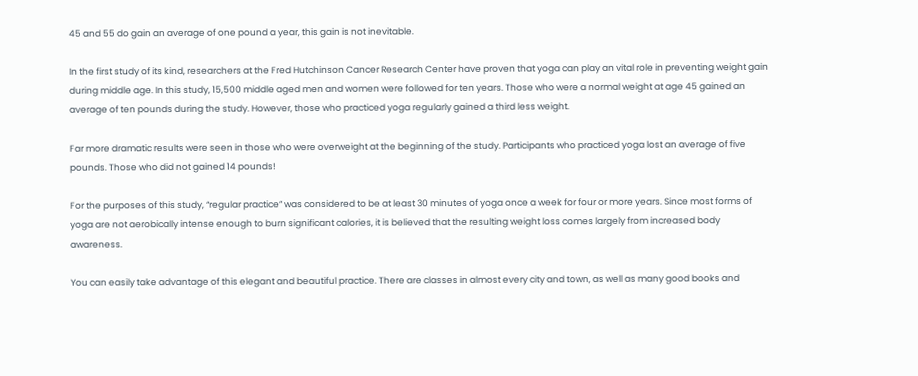45 and 55 do gain an average of one pound a year, this gain is not inevitable.

In the first study of its kind, researchers at the Fred Hutchinson Cancer Research Center have proven that yoga can play an vital role in preventing weight gain during middle age. In this study, 15,500 middle aged men and women were followed for ten years. Those who were a normal weight at age 45 gained an average of ten pounds during the study. However, those who practiced yoga regularly gained a third less weight.

Far more dramatic results were seen in those who were overweight at the beginning of the study. Participants who practiced yoga lost an average of five pounds. Those who did not gained 14 pounds!

For the purposes of this study, “regular practice” was considered to be at least 30 minutes of yoga once a week for four or more years. Since most forms of yoga are not aerobically intense enough to burn significant calories, it is believed that the resulting weight loss comes largely from increased body awareness.

You can easily take advantage of this elegant and beautiful practice. There are classes in almost every city and town, as well as many good books and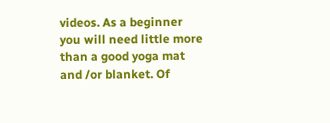videos. As a beginner you will need little more than a good yoga mat and /or blanket. Of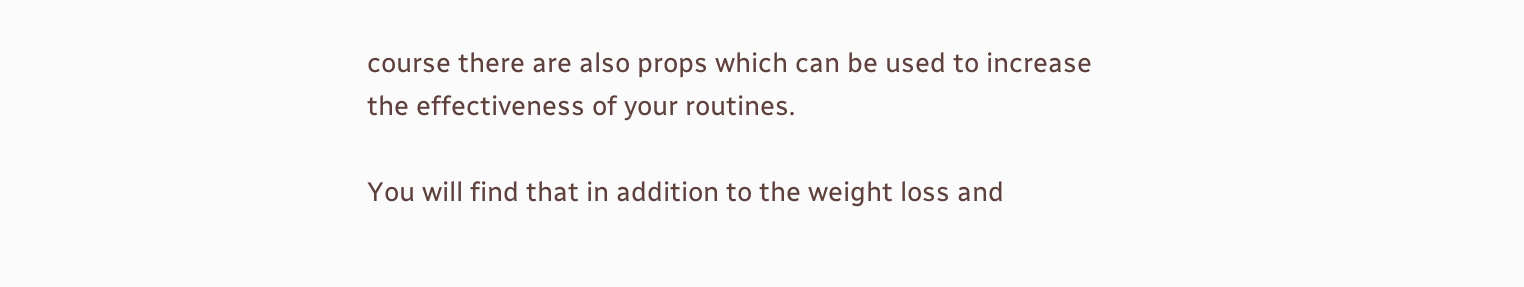course there are also props which can be used to increase the effectiveness of your routines.

You will find that in addition to the weight loss and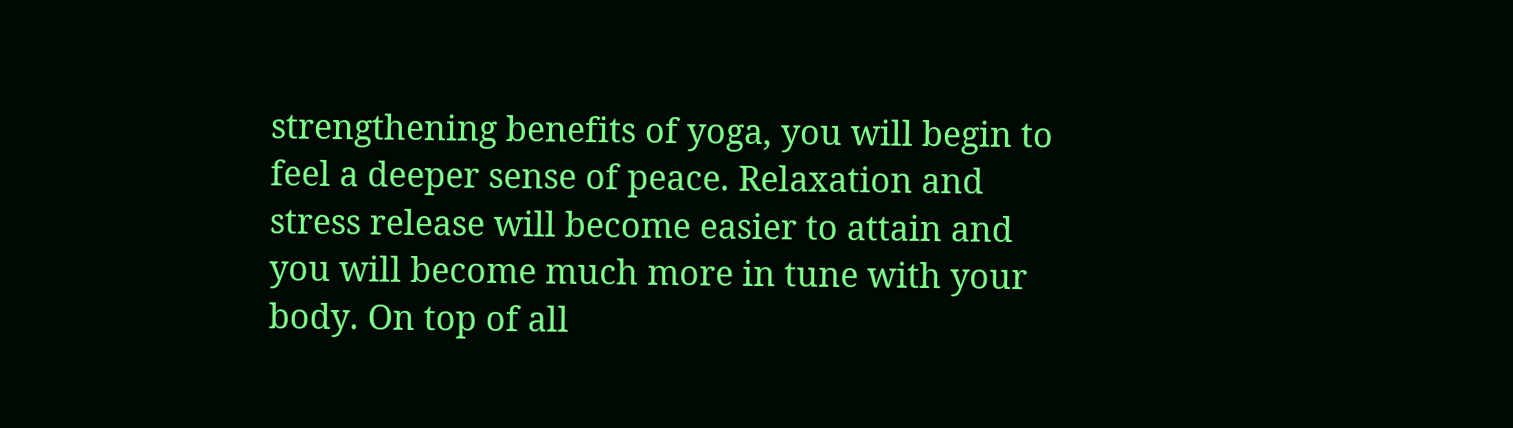strengthening benefits of yoga, you will begin to feel a deeper sense of peace. Relaxation and stress release will become easier to attain and you will become much more in tune with your body. On top of all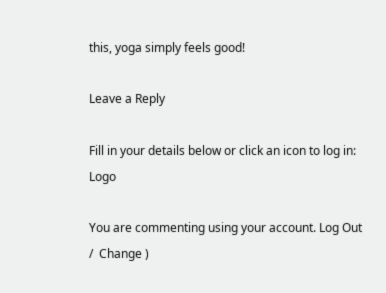this, yoga simply feels good!

Leave a Reply

Fill in your details below or click an icon to log in: Logo

You are commenting using your account. Log Out /  Change )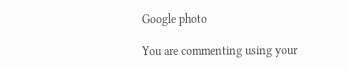Google photo

You are commenting using your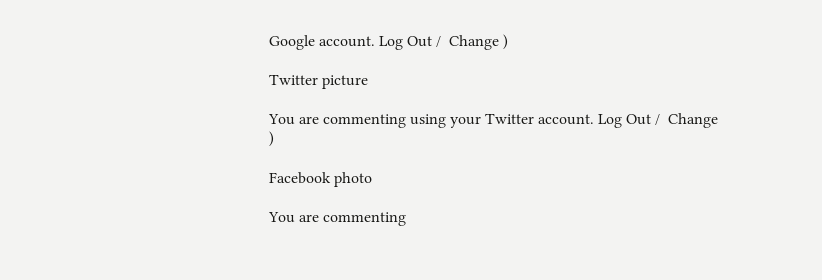Google account. Log Out /  Change )

Twitter picture

You are commenting using your Twitter account. Log Out /  Change )

Facebook photo

You are commenting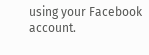using your Facebook account.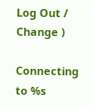Log Out /  Change )

Connecting to %s